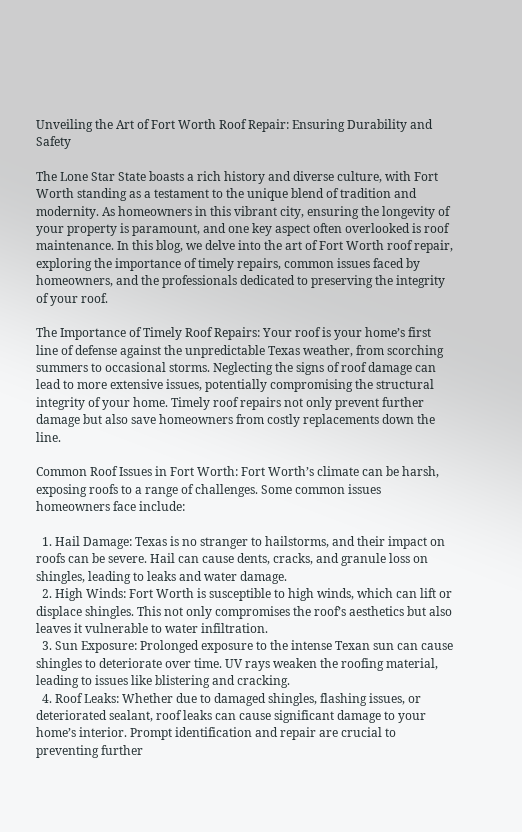Unveiling the Art of Fort Worth Roof Repair: Ensuring Durability and Safety

The Lone Star State boasts a rich history and diverse culture, with Fort Worth standing as a testament to the unique blend of tradition and modernity. As homeowners in this vibrant city, ensuring the longevity of your property is paramount, and one key aspect often overlooked is roof maintenance. In this blog, we delve into the art of Fort Worth roof repair, exploring the importance of timely repairs, common issues faced by homeowners, and the professionals dedicated to preserving the integrity of your roof.

The Importance of Timely Roof Repairs: Your roof is your home’s first line of defense against the unpredictable Texas weather, from scorching summers to occasional storms. Neglecting the signs of roof damage can lead to more extensive issues, potentially compromising the structural integrity of your home. Timely roof repairs not only prevent further damage but also save homeowners from costly replacements down the line.

Common Roof Issues in Fort Worth: Fort Worth’s climate can be harsh, exposing roofs to a range of challenges. Some common issues homeowners face include:

  1. Hail Damage: Texas is no stranger to hailstorms, and their impact on roofs can be severe. Hail can cause dents, cracks, and granule loss on shingles, leading to leaks and water damage.
  2. High Winds: Fort Worth is susceptible to high winds, which can lift or displace shingles. This not only compromises the roof’s aesthetics but also leaves it vulnerable to water infiltration.
  3. Sun Exposure: Prolonged exposure to the intense Texan sun can cause shingles to deteriorate over time. UV rays weaken the roofing material, leading to issues like blistering and cracking.
  4. Roof Leaks: Whether due to damaged shingles, flashing issues, or deteriorated sealant, roof leaks can cause significant damage to your home’s interior. Prompt identification and repair are crucial to preventing further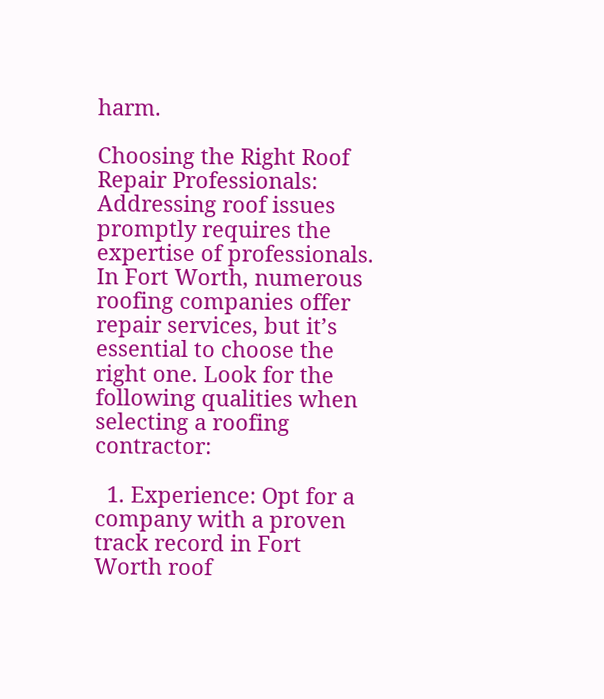harm.

Choosing the Right Roof Repair Professionals: Addressing roof issues promptly requires the expertise of professionals. In Fort Worth, numerous roofing companies offer repair services, but it’s essential to choose the right one. Look for the following qualities when selecting a roofing contractor:

  1. Experience: Opt for a company with a proven track record in Fort Worth roof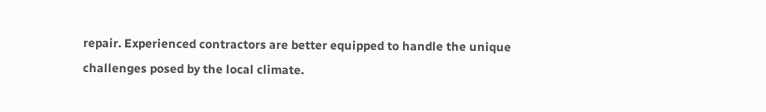repair. Experienced contractors are better equipped to handle the unique challenges posed by the local climate.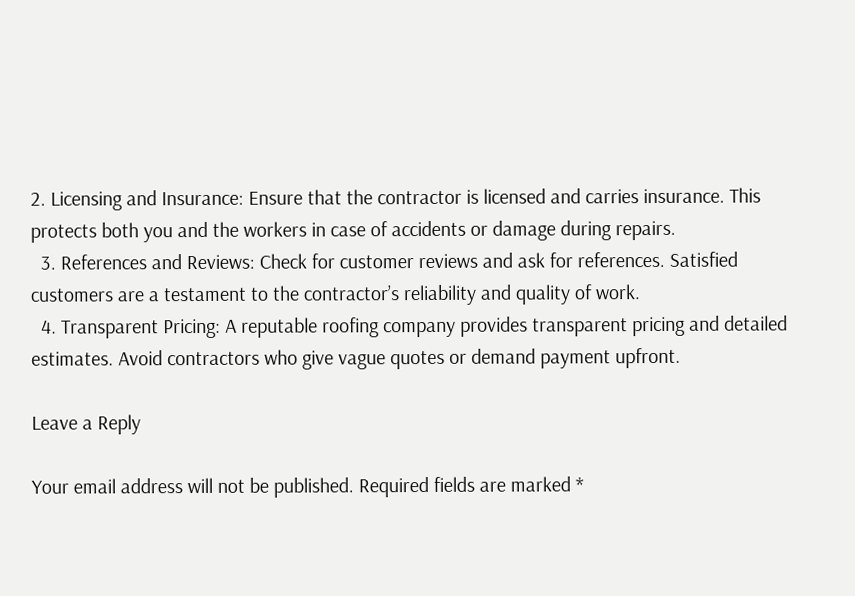2. Licensing and Insurance: Ensure that the contractor is licensed and carries insurance. This protects both you and the workers in case of accidents or damage during repairs.
  3. References and Reviews: Check for customer reviews and ask for references. Satisfied customers are a testament to the contractor’s reliability and quality of work.
  4. Transparent Pricing: A reputable roofing company provides transparent pricing and detailed estimates. Avoid contractors who give vague quotes or demand payment upfront.

Leave a Reply

Your email address will not be published. Required fields are marked *